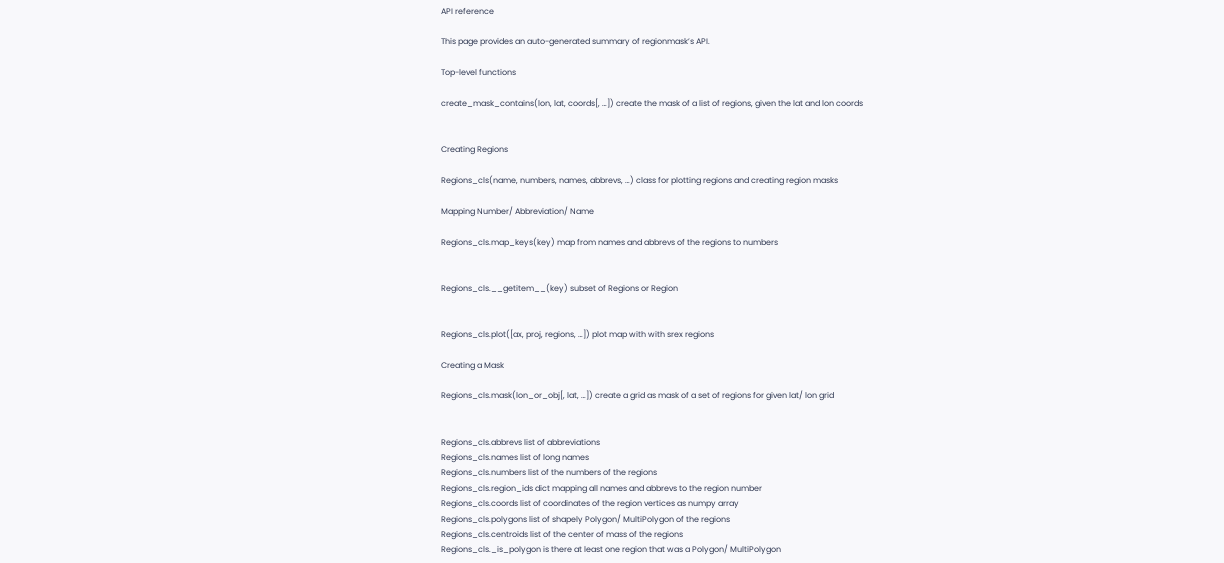API reference

This page provides an auto-generated summary of regionmask’s API.

Top-level functions

create_mask_contains(lon, lat, coords[, …]) create the mask of a list of regions, given the lat and lon coords


Creating Regions

Regions_cls(name, numbers, names, abbrevs, …) class for plotting regions and creating region masks

Mapping Number/ Abbreviation/ Name

Regions_cls.map_keys(key) map from names and abbrevs of the regions to numbers


Regions_cls.__getitem__(key) subset of Regions or Region


Regions_cls.plot([ax, proj, regions, …]) plot map with with srex regions

Creating a Mask

Regions_cls.mask(lon_or_obj[, lat, …]) create a grid as mask of a set of regions for given lat/ lon grid


Regions_cls.abbrevs list of abbreviations
Regions_cls.names list of long names
Regions_cls.numbers list of the numbers of the regions
Regions_cls.region_ids dict mapping all names and abbrevs to the region number
Regions_cls.coords list of coordinates of the region vertices as numpy array
Regions_cls.polygons list of shapely Polygon/ MultiPolygon of the regions
Regions_cls.centroids list of the center of mass of the regions
Regions_cls._is_polygon is there at least one region that was a Polygon/ MultiPolygon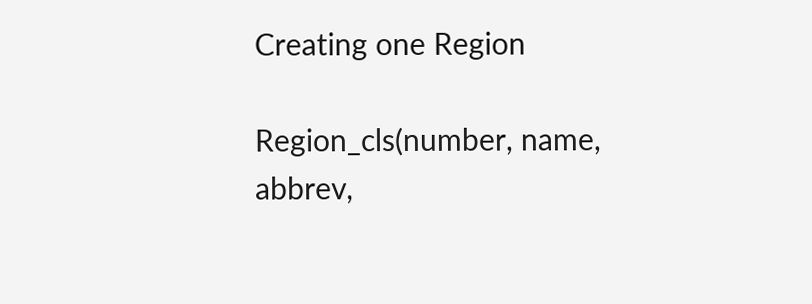Creating one Region

Region_cls(number, name, abbrev,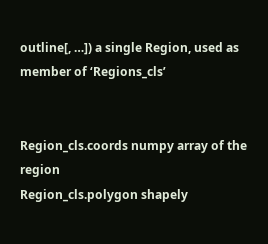outline[, …]) a single Region, used as member of ‘Regions_cls’


Region_cls.coords numpy array of the region
Region_cls.polygon shapely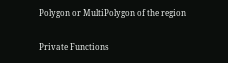Polygon or MultiPolygon of the region

Private Functions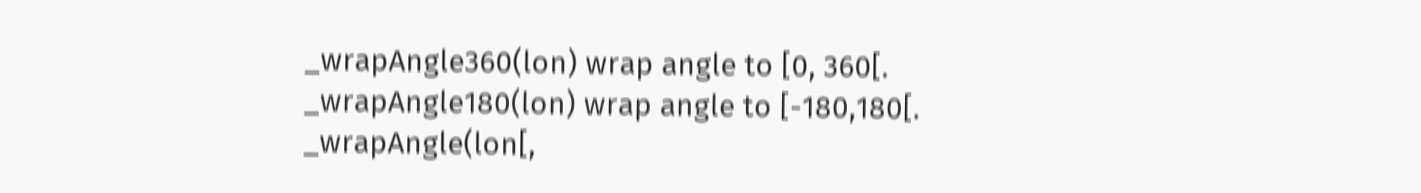_wrapAngle360(lon) wrap angle to [0, 360[.
_wrapAngle180(lon) wrap angle to [-180,180[.
_wrapAngle(lon[,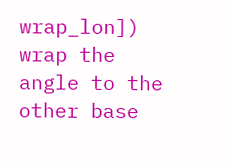wrap_lon]) wrap the angle to the other base